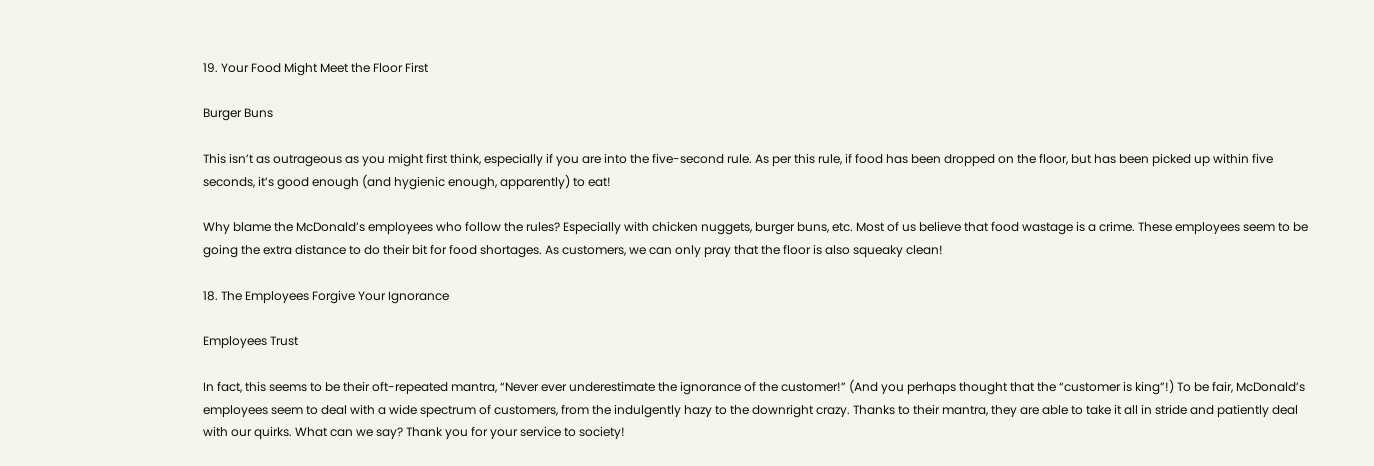19. Your Food Might Meet the Floor First

Burger Buns

This isn’t as outrageous as you might first think, especially if you are into the five-second rule. As per this rule, if food has been dropped on the floor, but has been picked up within five seconds, it’s good enough (and hygienic enough, apparently) to eat!

Why blame the McDonald’s employees who follow the rules? Especially with chicken nuggets, burger buns, etc. Most of us believe that food wastage is a crime. These employees seem to be going the extra distance to do their bit for food shortages. As customers, we can only pray that the floor is also squeaky clean!

18. The Employees Forgive Your Ignorance

Employees Trust

In fact, this seems to be their oft-repeated mantra, “Never ever underestimate the ignorance of the customer!” (And you perhaps thought that the “customer is king”!) To be fair, McDonald’s employees seem to deal with a wide spectrum of customers, from the indulgently hazy to the downright crazy. Thanks to their mantra, they are able to take it all in stride and patiently deal with our quirks. What can we say? Thank you for your service to society!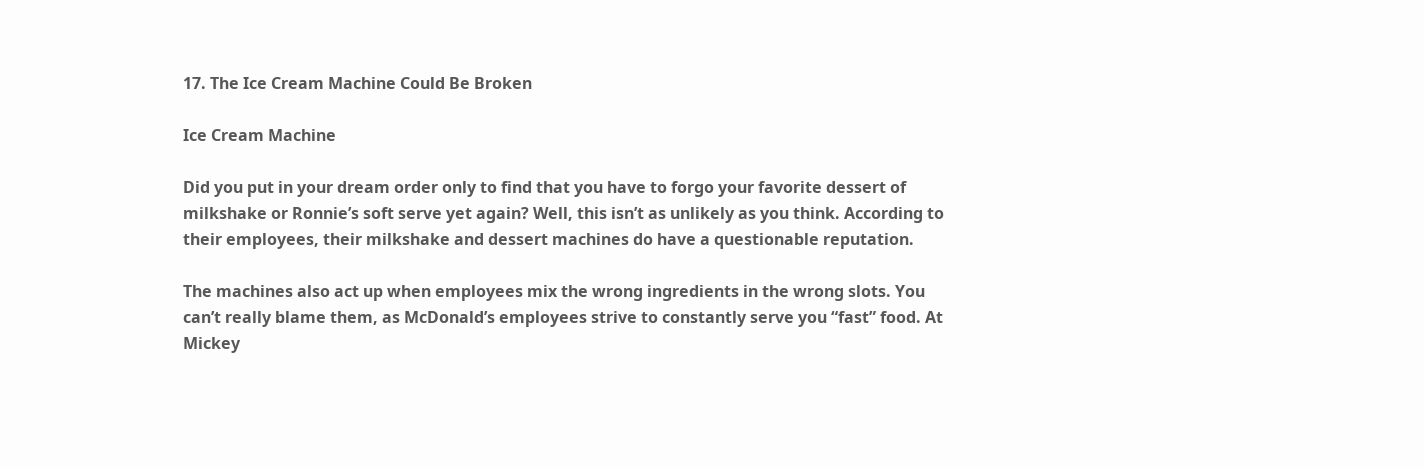17. The Ice Cream Machine Could Be Broken

Ice Cream Machine

Did you put in your dream order only to find that you have to forgo your favorite dessert of milkshake or Ronnie’s soft serve yet again? Well, this isn’t as unlikely as you think. According to their employees, their milkshake and dessert machines do have a questionable reputation.

The machines also act up when employees mix the wrong ingredients in the wrong slots. You can’t really blame them, as McDonald’s employees strive to constantly serve you “fast” food. At Mickey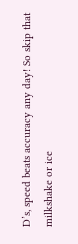D’s, speed beats accuracy any day! So skip that milkshake or ice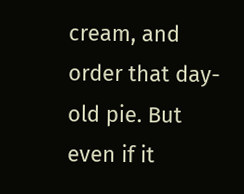cream, and order that day-old pie. But even if it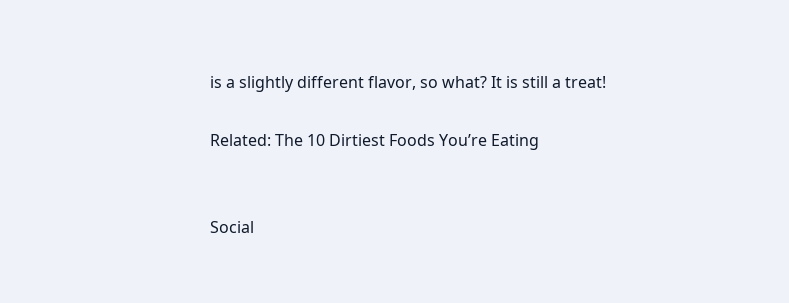is a slightly different flavor, so what? It is still a treat!

Related: The 10 Dirtiest Foods You’re Eating


Social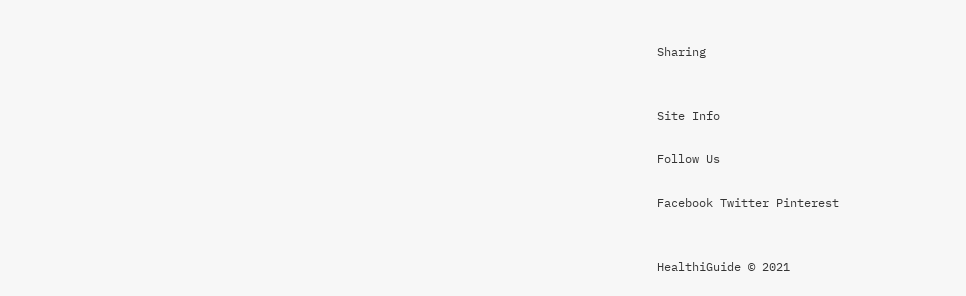Sharing


Site Info

Follow Us

Facebook Twitter Pinterest


HealthiGuide © 2021